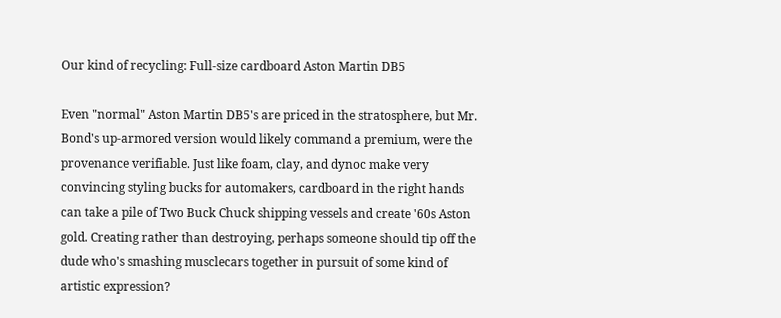Our kind of recycling: Full-size cardboard Aston Martin DB5

Even "normal" Aston Martin DB5's are priced in the stratosphere, but Mr. Bond's up-armored version would likely command a premium, were the provenance verifiable. Just like foam, clay, and dynoc make very convincing styling bucks for automakers, cardboard in the right hands can take a pile of Two Buck Chuck shipping vessels and create '60s Aston gold. Creating rather than destroying, perhaps someone should tip off the dude who's smashing musclecars together in pursuit of some kind of artistic expression?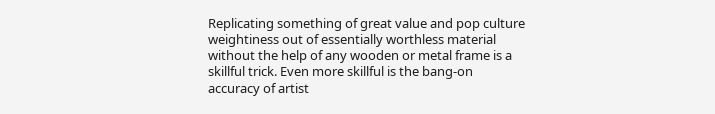Replicating something of great value and pop culture weightiness out of essentially worthless material without the help of any wooden or metal frame is a skillful trick. Even more skillful is the bang-on accuracy of artist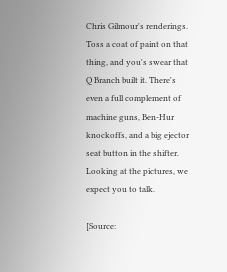Chris Gilmour's renderings. Toss a coat of paint on that thing, and you's swear that Q Branch built it. There's even a full complement of machine guns, Ben-Hur knockoffs, and a big ejector seat button in the shifter. Looking at the pictures, we expect you to talk.

[Source: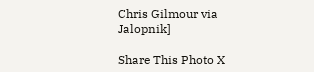Chris Gilmour via Jalopnik]

Share This Photo X